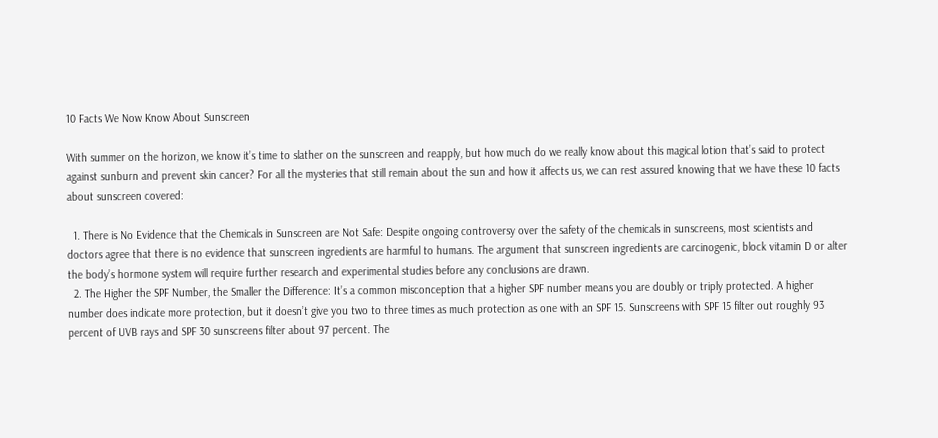10 Facts We Now Know About Sunscreen

With summer on the horizon, we know it’s time to slather on the sunscreen and reapply, but how much do we really know about this magical lotion that’s said to protect against sunburn and prevent skin cancer? For all the mysteries that still remain about the sun and how it affects us, we can rest assured knowing that we have these 10 facts about sunscreen covered:

  1. There is No Evidence that the Chemicals in Sunscreen are Not Safe: Despite ongoing controversy over the safety of the chemicals in sunscreens, most scientists and doctors agree that there is no evidence that sunscreen ingredients are harmful to humans. The argument that sunscreen ingredients are carcinogenic, block vitamin D or alter the body’s hormone system will require further research and experimental studies before any conclusions are drawn.
  2. The Higher the SPF Number, the Smaller the Difference: It’s a common misconception that a higher SPF number means you are doubly or triply protected. A higher number does indicate more protection, but it doesn’t give you two to three times as much protection as one with an SPF 15. Sunscreens with SPF 15 filter out roughly 93 percent of UVB rays and SPF 30 sunscreens filter about 97 percent. The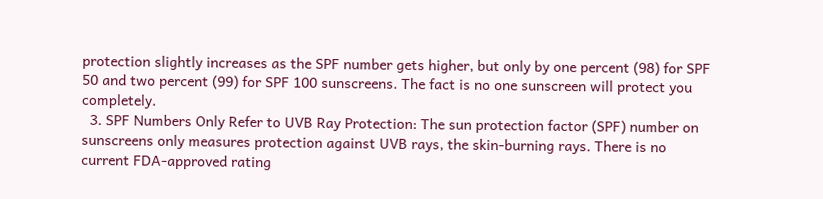protection slightly increases as the SPF number gets higher, but only by one percent (98) for SPF 50 and two percent (99) for SPF 100 sunscreens. The fact is no one sunscreen will protect you completely.
  3. SPF Numbers Only Refer to UVB Ray Protection: The sun protection factor (SPF) number on sunscreens only measures protection against UVB rays, the skin-burning rays. There is no current FDA-approved rating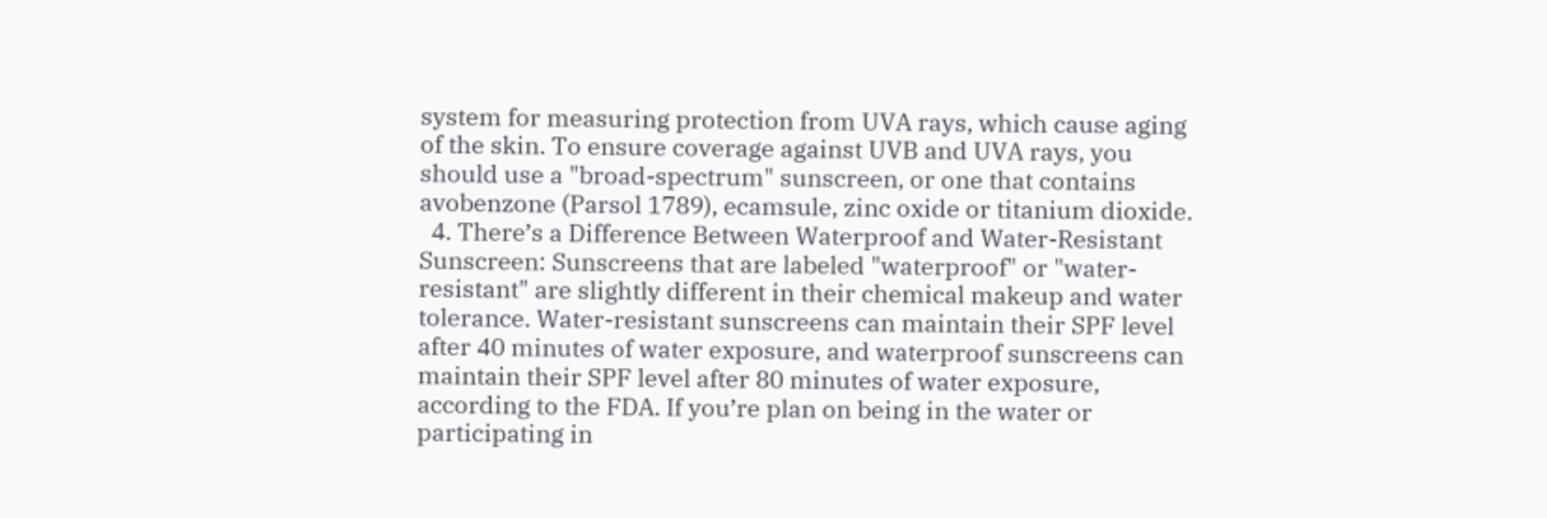system for measuring protection from UVA rays, which cause aging of the skin. To ensure coverage against UVB and UVA rays, you should use a "broad-spectrum" sunscreen, or one that contains avobenzone (Parsol 1789), ecamsule, zinc oxide or titanium dioxide.
  4. There’s a Difference Between Waterproof and Water-Resistant Sunscreen: Sunscreens that are labeled "waterproof" or "water-resistant" are slightly different in their chemical makeup and water tolerance. Water-resistant sunscreens can maintain their SPF level after 40 minutes of water exposure, and waterproof sunscreens can maintain their SPF level after 80 minutes of water exposure, according to the FDA. If you’re plan on being in the water or participating in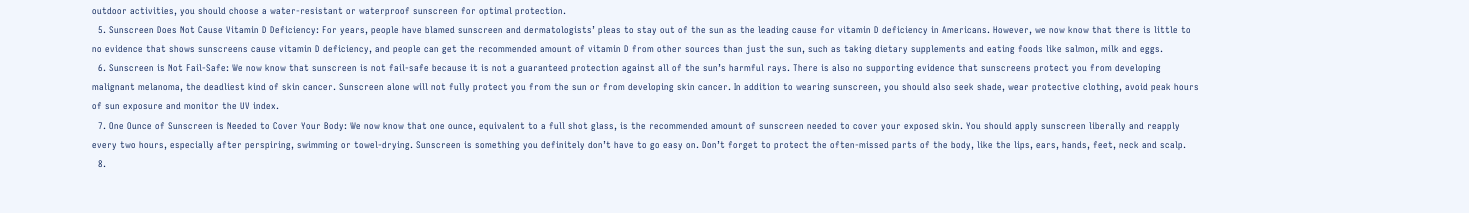outdoor activities, you should choose a water-resistant or waterproof sunscreen for optimal protection.
  5. Sunscreen Does Not Cause Vitamin D Deficiency: For years, people have blamed sunscreen and dermatologists’ pleas to stay out of the sun as the leading cause for vitamin D deficiency in Americans. However, we now know that there is little to no evidence that shows sunscreens cause vitamin D deficiency, and people can get the recommended amount of vitamin D from other sources than just the sun, such as taking dietary supplements and eating foods like salmon, milk and eggs.
  6. Sunscreen is Not Fail-Safe: We now know that sunscreen is not fail-safe because it is not a guaranteed protection against all of the sun’s harmful rays. There is also no supporting evidence that sunscreens protect you from developing malignant melanoma, the deadliest kind of skin cancer. Sunscreen alone will not fully protect you from the sun or from developing skin cancer. In addition to wearing sunscreen, you should also seek shade, wear protective clothing, avoid peak hours of sun exposure and monitor the UV index.
  7. One Ounce of Sunscreen is Needed to Cover Your Body: We now know that one ounce, equivalent to a full shot glass, is the recommended amount of sunscreen needed to cover your exposed skin. You should apply sunscreen liberally and reapply every two hours, especially after perspiring, swimming or towel-drying. Sunscreen is something you definitely don’t have to go easy on. Don’t forget to protect the often-missed parts of the body, like the lips, ears, hands, feet, neck and scalp.
  8.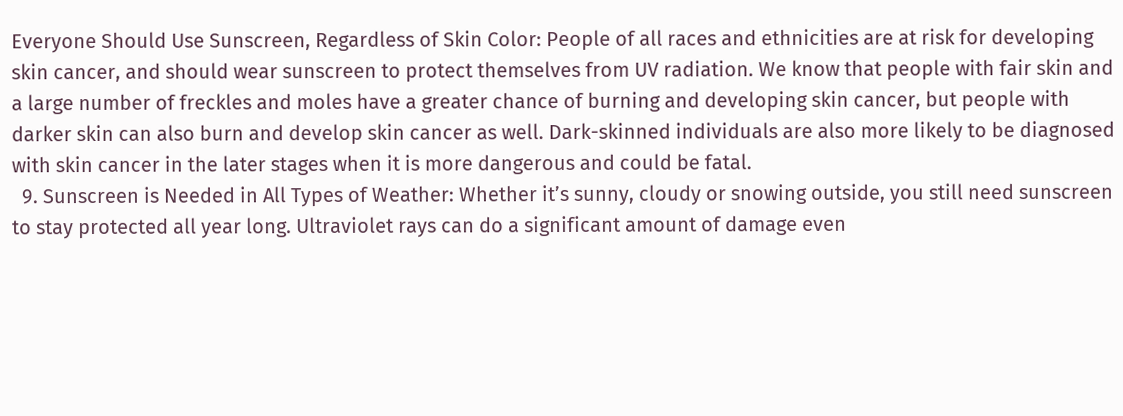Everyone Should Use Sunscreen, Regardless of Skin Color: People of all races and ethnicities are at risk for developing skin cancer, and should wear sunscreen to protect themselves from UV radiation. We know that people with fair skin and a large number of freckles and moles have a greater chance of burning and developing skin cancer, but people with darker skin can also burn and develop skin cancer as well. Dark-skinned individuals are also more likely to be diagnosed with skin cancer in the later stages when it is more dangerous and could be fatal.
  9. Sunscreen is Needed in All Types of Weather: Whether it’s sunny, cloudy or snowing outside, you still need sunscreen to stay protected all year long. Ultraviolet rays can do a significant amount of damage even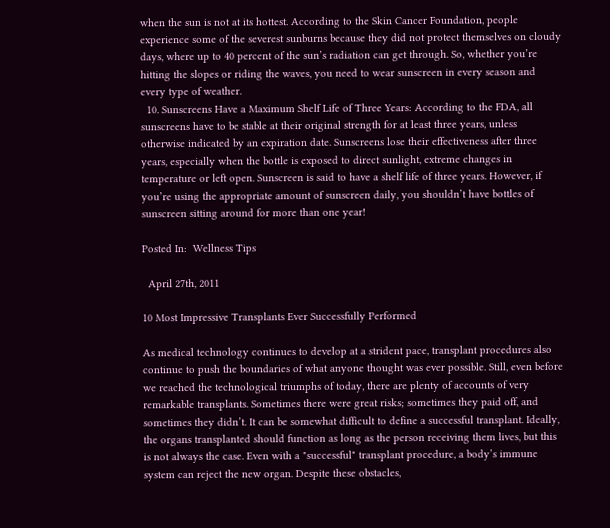when the sun is not at its hottest. According to the Skin Cancer Foundation, people experience some of the severest sunburns because they did not protect themselves on cloudy days, where up to 40 percent of the sun’s radiation can get through. So, whether you’re hitting the slopes or riding the waves, you need to wear sunscreen in every season and every type of weather.
  10. Sunscreens Have a Maximum Shelf Life of Three Years: According to the FDA, all sunscreens have to be stable at their original strength for at least three years, unless otherwise indicated by an expiration date. Sunscreens lose their effectiveness after three years, especially when the bottle is exposed to direct sunlight, extreme changes in temperature or left open. Sunscreen is said to have a shelf life of three years. However, if you’re using the appropriate amount of sunscreen daily, you shouldn’t have bottles of sunscreen sitting around for more than one year!

Posted In:  Wellness Tips

  April 27th, 2011

10 Most Impressive Transplants Ever Successfully Performed

As medical technology continues to develop at a strident pace, transplant procedures also continue to push the boundaries of what anyone thought was ever possible. Still, even before we reached the technological triumphs of today, there are plenty of accounts of very remarkable transplants. Sometimes there were great risks; sometimes they paid off, and sometimes they didn’t. It can be somewhat difficult to define a successful transplant. Ideally, the organs transplanted should function as long as the person receiving them lives, but this is not always the case. Even with a "successful" transplant procedure, a body’s immune system can reject the new organ. Despite these obstacles,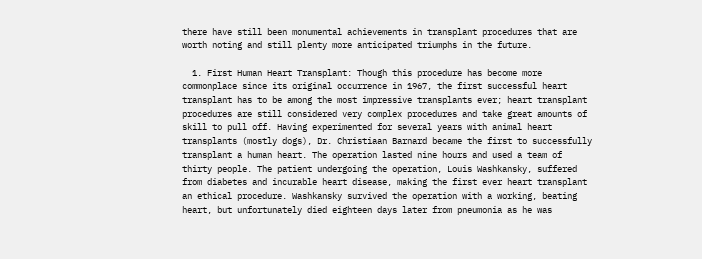there have still been monumental achievements in transplant procedures that are worth noting and still plenty more anticipated triumphs in the future.

  1. First Human Heart Transplant: Though this procedure has become more commonplace since its original occurrence in 1967, the first successful heart transplant has to be among the most impressive transplants ever; heart transplant procedures are still considered very complex procedures and take great amounts of skill to pull off. Having experimented for several years with animal heart transplants (mostly dogs), Dr. Christiaan Barnard became the first to successfully transplant a human heart. The operation lasted nine hours and used a team of thirty people. The patient undergoing the operation, Louis Washkansky, suffered from diabetes and incurable heart disease, making the first ever heart transplant an ethical procedure. Washkansky survived the operation with a working, beating heart, but unfortunately died eighteen days later from pneumonia as he was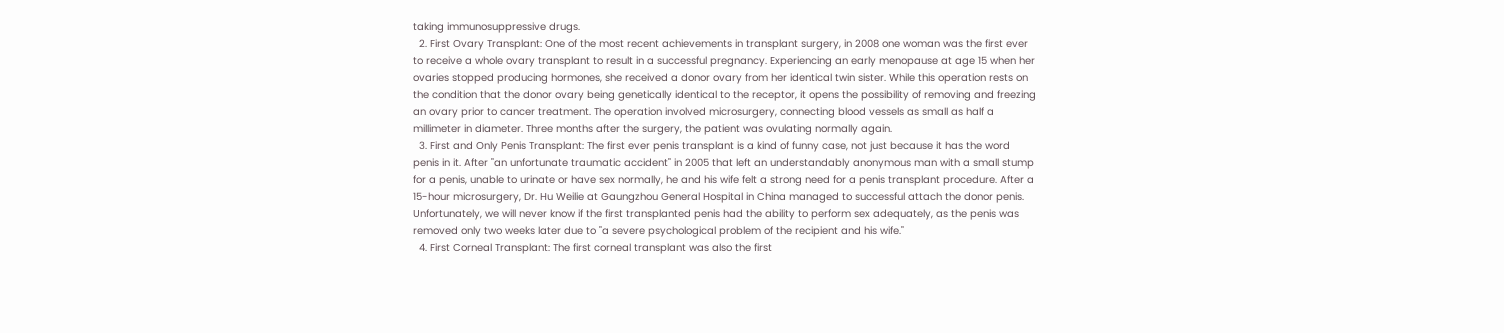taking immunosuppressive drugs.
  2. First Ovary Transplant: One of the most recent achievements in transplant surgery, in 2008 one woman was the first ever to receive a whole ovary transplant to result in a successful pregnancy. Experiencing an early menopause at age 15 when her ovaries stopped producing hormones, she received a donor ovary from her identical twin sister. While this operation rests on the condition that the donor ovary being genetically identical to the receptor, it opens the possibility of removing and freezing an ovary prior to cancer treatment. The operation involved microsurgery, connecting blood vessels as small as half a millimeter in diameter. Three months after the surgery, the patient was ovulating normally again.
  3. First and Only Penis Transplant: The first ever penis transplant is a kind of funny case, not just because it has the word penis in it. After "an unfortunate traumatic accident" in 2005 that left an understandably anonymous man with a small stump for a penis, unable to urinate or have sex normally, he and his wife felt a strong need for a penis transplant procedure. After a 15-hour microsurgery, Dr. Hu Weilie at Gaungzhou General Hospital in China managed to successful attach the donor penis. Unfortunately, we will never know if the first transplanted penis had the ability to perform sex adequately, as the penis was removed only two weeks later due to "a severe psychological problem of the recipient and his wife."
  4. First Corneal Transplant: The first corneal transplant was also the first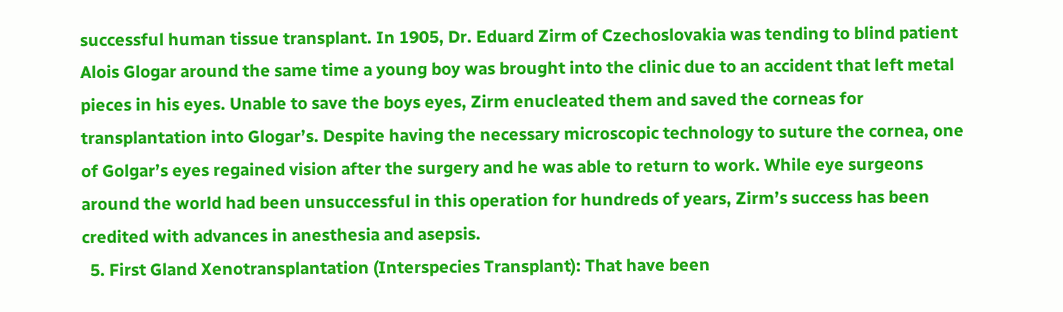successful human tissue transplant. In 1905, Dr. Eduard Zirm of Czechoslovakia was tending to blind patient Alois Glogar around the same time a young boy was brought into the clinic due to an accident that left metal pieces in his eyes. Unable to save the boys eyes, Zirm enucleated them and saved the corneas for transplantation into Glogar’s. Despite having the necessary microscopic technology to suture the cornea, one of Golgar’s eyes regained vision after the surgery and he was able to return to work. While eye surgeons around the world had been unsuccessful in this operation for hundreds of years, Zirm’s success has been credited with advances in anesthesia and asepsis.
  5. First Gland Xenotransplantation (Interspecies Transplant): That have been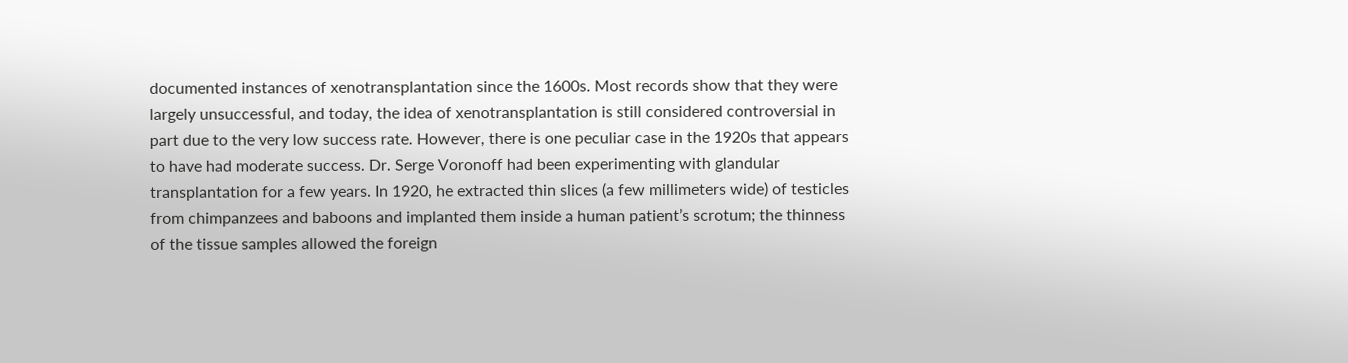documented instances of xenotransplantation since the 1600s. Most records show that they were largely unsuccessful, and today, the idea of xenotransplantation is still considered controversial in part due to the very low success rate. However, there is one peculiar case in the 1920s that appears to have had moderate success. Dr. Serge Voronoff had been experimenting with glandular transplantation for a few years. In 1920, he extracted thin slices (a few millimeters wide) of testicles from chimpanzees and baboons and implanted them inside a human patient’s scrotum; the thinness of the tissue samples allowed the foreign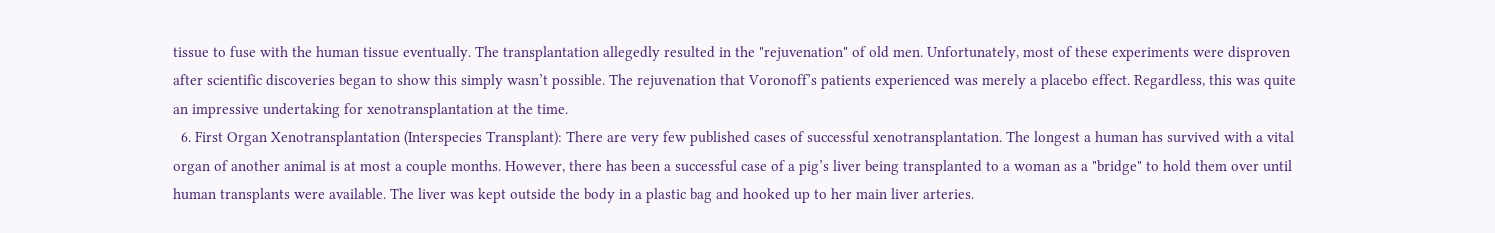tissue to fuse with the human tissue eventually. The transplantation allegedly resulted in the "rejuvenation" of old men. Unfortunately, most of these experiments were disproven after scientific discoveries began to show this simply wasn’t possible. The rejuvenation that Voronoff’s patients experienced was merely a placebo effect. Regardless, this was quite an impressive undertaking for xenotransplantation at the time.
  6. First Organ Xenotransplantation (Interspecies Transplant): There are very few published cases of successful xenotransplantation. The longest a human has survived with a vital organ of another animal is at most a couple months. However, there has been a successful case of a pig’s liver being transplanted to a woman as a "bridge" to hold them over until human transplants were available. The liver was kept outside the body in a plastic bag and hooked up to her main liver arteries.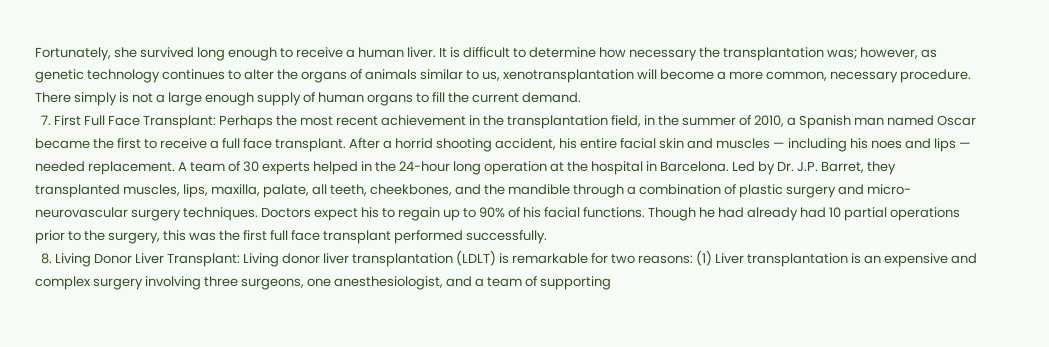Fortunately, she survived long enough to receive a human liver. It is difficult to determine how necessary the transplantation was; however, as genetic technology continues to alter the organs of animals similar to us, xenotransplantation will become a more common, necessary procedure. There simply is not a large enough supply of human organs to fill the current demand.
  7. First Full Face Transplant: Perhaps the most recent achievement in the transplantation field, in the summer of 2010, a Spanish man named Oscar became the first to receive a full face transplant. After a horrid shooting accident, his entire facial skin and muscles — including his noes and lips — needed replacement. A team of 30 experts helped in the 24-hour long operation at the hospital in Barcelona. Led by Dr. J.P. Barret, they transplanted muscles, lips, maxilla, palate, all teeth, cheekbones, and the mandible through a combination of plastic surgery and micro-neurovascular surgery techniques. Doctors expect his to regain up to 90% of his facial functions. Though he had already had 10 partial operations prior to the surgery, this was the first full face transplant performed successfully.
  8. Living Donor Liver Transplant: Living donor liver transplantation (LDLT) is remarkable for two reasons: (1) Liver transplantation is an expensive and complex surgery involving three surgeons, one anesthesiologist, and a team of supporting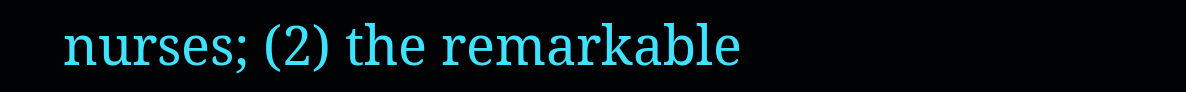nurses; (2) the remarkable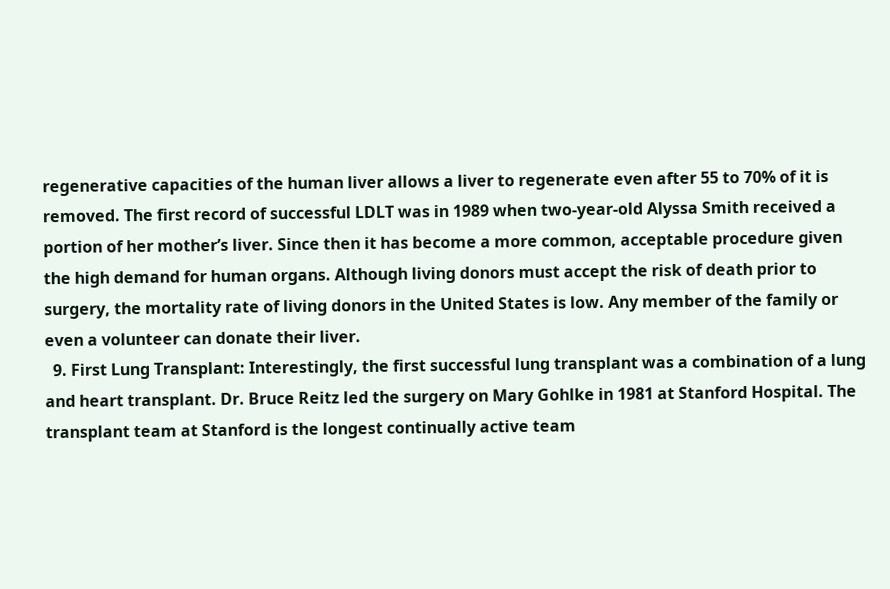regenerative capacities of the human liver allows a liver to regenerate even after 55 to 70% of it is removed. The first record of successful LDLT was in 1989 when two-year-old Alyssa Smith received a portion of her mother’s liver. Since then it has become a more common, acceptable procedure given the high demand for human organs. Although living donors must accept the risk of death prior to surgery, the mortality rate of living donors in the United States is low. Any member of the family or even a volunteer can donate their liver.
  9. First Lung Transplant: Interestingly, the first successful lung transplant was a combination of a lung and heart transplant. Dr. Bruce Reitz led the surgery on Mary Gohlke in 1981 at Stanford Hospital. The transplant team at Stanford is the longest continually active team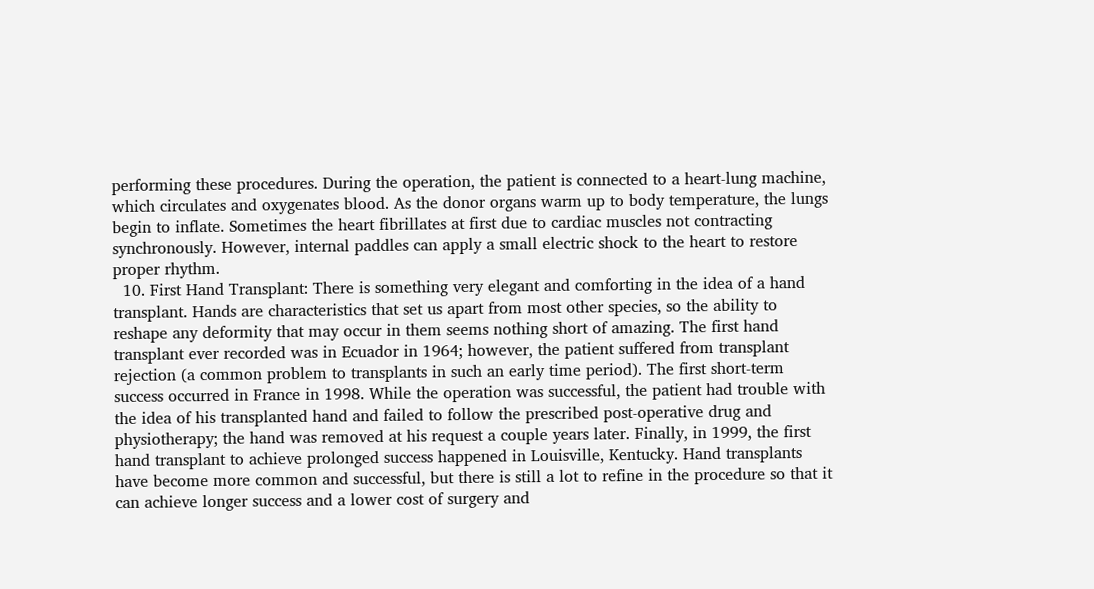performing these procedures. During the operation, the patient is connected to a heart-lung machine, which circulates and oxygenates blood. As the donor organs warm up to body temperature, the lungs begin to inflate. Sometimes the heart fibrillates at first due to cardiac muscles not contracting synchronously. However, internal paddles can apply a small electric shock to the heart to restore proper rhythm.
  10. First Hand Transplant: There is something very elegant and comforting in the idea of a hand transplant. Hands are characteristics that set us apart from most other species, so the ability to reshape any deformity that may occur in them seems nothing short of amazing. The first hand transplant ever recorded was in Ecuador in 1964; however, the patient suffered from transplant rejection (a common problem to transplants in such an early time period). The first short-term success occurred in France in 1998. While the operation was successful, the patient had trouble with the idea of his transplanted hand and failed to follow the prescribed post-operative drug and physiotherapy; the hand was removed at his request a couple years later. Finally, in 1999, the first hand transplant to achieve prolonged success happened in Louisville, Kentucky. Hand transplants have become more common and successful, but there is still a lot to refine in the procedure so that it can achieve longer success and a lower cost of surgery and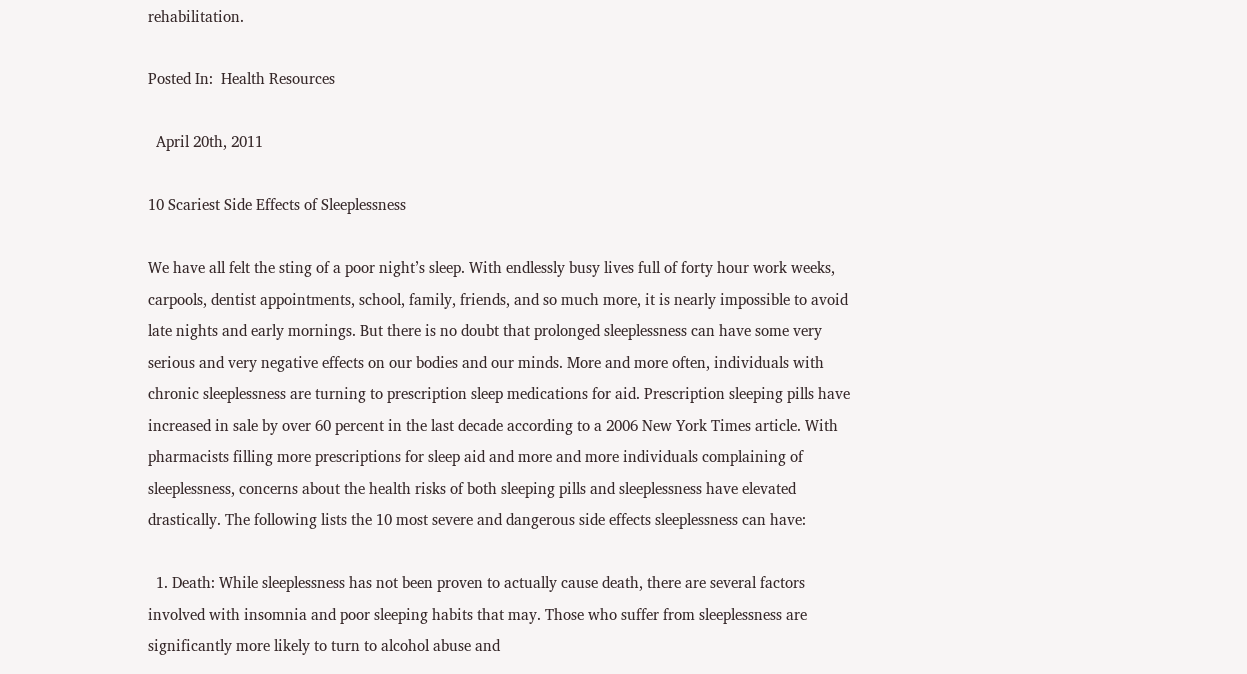rehabilitation.

Posted In:  Health Resources

  April 20th, 2011

10 Scariest Side Effects of Sleeplessness

We have all felt the sting of a poor night’s sleep. With endlessly busy lives full of forty hour work weeks, carpools, dentist appointments, school, family, friends, and so much more, it is nearly impossible to avoid late nights and early mornings. But there is no doubt that prolonged sleeplessness can have some very serious and very negative effects on our bodies and our minds. More and more often, individuals with chronic sleeplessness are turning to prescription sleep medications for aid. Prescription sleeping pills have increased in sale by over 60 percent in the last decade according to a 2006 New York Times article. With pharmacists filling more prescriptions for sleep aid and more and more individuals complaining of sleeplessness, concerns about the health risks of both sleeping pills and sleeplessness have elevated drastically. The following lists the 10 most severe and dangerous side effects sleeplessness can have:

  1. Death: While sleeplessness has not been proven to actually cause death, there are several factors involved with insomnia and poor sleeping habits that may. Those who suffer from sleeplessness are significantly more likely to turn to alcohol abuse and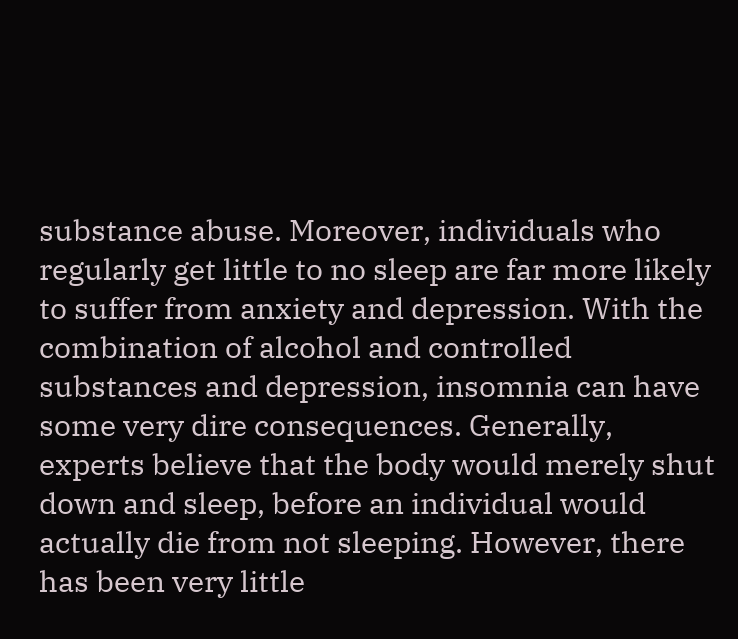substance abuse. Moreover, individuals who regularly get little to no sleep are far more likely to suffer from anxiety and depression. With the combination of alcohol and controlled substances and depression, insomnia can have some very dire consequences. Generally, experts believe that the body would merely shut down and sleep, before an individual would actually die from not sleeping. However, there has been very little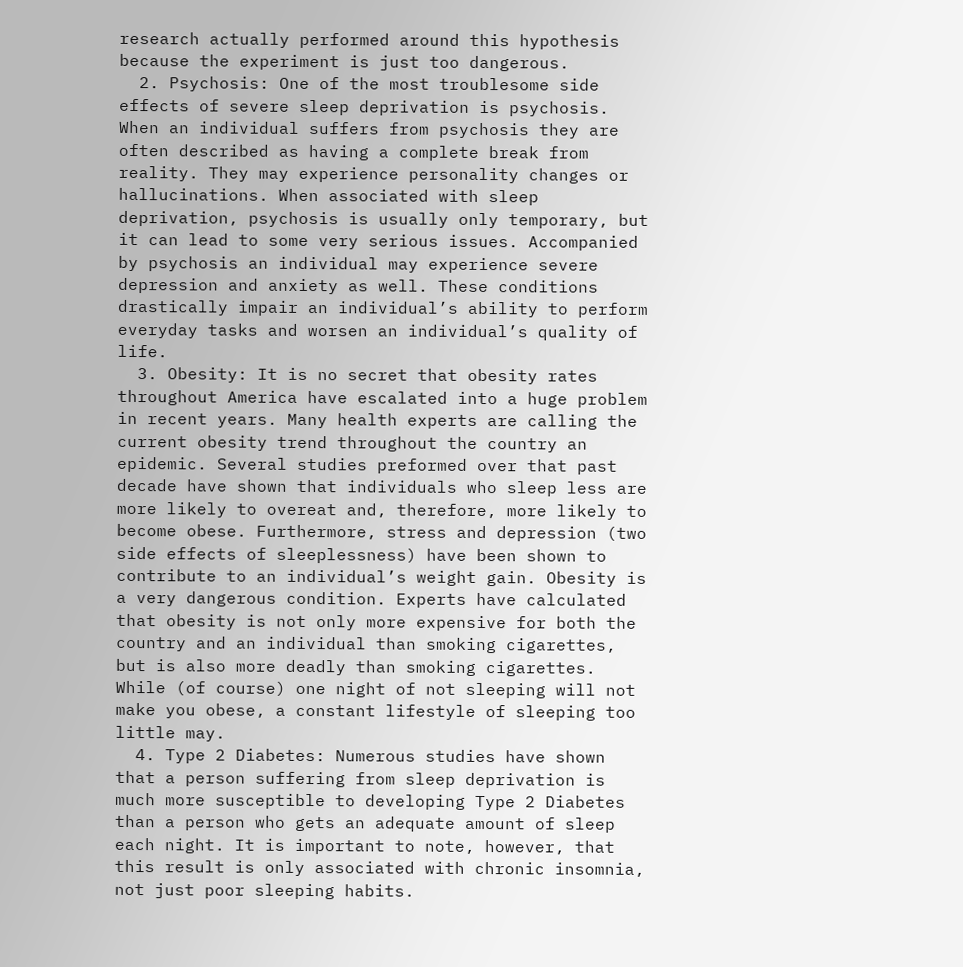research actually performed around this hypothesis because the experiment is just too dangerous.
  2. Psychosis: One of the most troublesome side effects of severe sleep deprivation is psychosis. When an individual suffers from psychosis they are often described as having a complete break from reality. They may experience personality changes or hallucinations. When associated with sleep deprivation, psychosis is usually only temporary, but it can lead to some very serious issues. Accompanied by psychosis an individual may experience severe depression and anxiety as well. These conditions drastically impair an individual’s ability to perform everyday tasks and worsen an individual’s quality of life.
  3. Obesity: It is no secret that obesity rates throughout America have escalated into a huge problem in recent years. Many health experts are calling the current obesity trend throughout the country an epidemic. Several studies preformed over that past decade have shown that individuals who sleep less are more likely to overeat and, therefore, more likely to become obese. Furthermore, stress and depression (two side effects of sleeplessness) have been shown to contribute to an individual’s weight gain. Obesity is a very dangerous condition. Experts have calculated that obesity is not only more expensive for both the country and an individual than smoking cigarettes, but is also more deadly than smoking cigarettes. While (of course) one night of not sleeping will not make you obese, a constant lifestyle of sleeping too little may.
  4. Type 2 Diabetes: Numerous studies have shown that a person suffering from sleep deprivation is much more susceptible to developing Type 2 Diabetes than a person who gets an adequate amount of sleep each night. It is important to note, however, that this result is only associated with chronic insomnia, not just poor sleeping habits.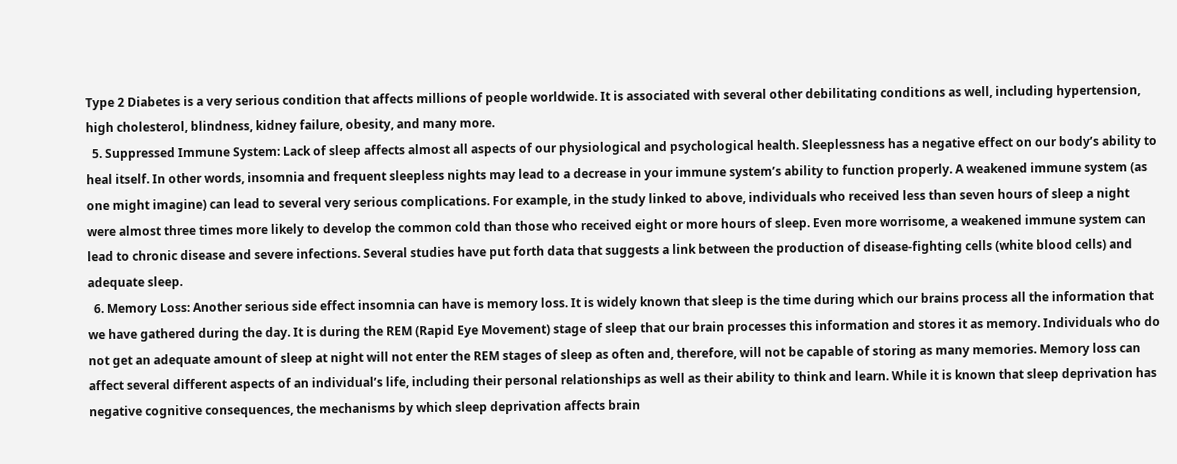Type 2 Diabetes is a very serious condition that affects millions of people worldwide. It is associated with several other debilitating conditions as well, including hypertension, high cholesterol, blindness, kidney failure, obesity, and many more.
  5. Suppressed Immune System: Lack of sleep affects almost all aspects of our physiological and psychological health. Sleeplessness has a negative effect on our body’s ability to heal itself. In other words, insomnia and frequent sleepless nights may lead to a decrease in your immune system’s ability to function properly. A weakened immune system (as one might imagine) can lead to several very serious complications. For example, in the study linked to above, individuals who received less than seven hours of sleep a night were almost three times more likely to develop the common cold than those who received eight or more hours of sleep. Even more worrisome, a weakened immune system can lead to chronic disease and severe infections. Several studies have put forth data that suggests a link between the production of disease-fighting cells (white blood cells) and adequate sleep.
  6. Memory Loss: Another serious side effect insomnia can have is memory loss. It is widely known that sleep is the time during which our brains process all the information that we have gathered during the day. It is during the REM (Rapid Eye Movement) stage of sleep that our brain processes this information and stores it as memory. Individuals who do not get an adequate amount of sleep at night will not enter the REM stages of sleep as often and, therefore, will not be capable of storing as many memories. Memory loss can affect several different aspects of an individual’s life, including their personal relationships as well as their ability to think and learn. While it is known that sleep deprivation has negative cognitive consequences, the mechanisms by which sleep deprivation affects brain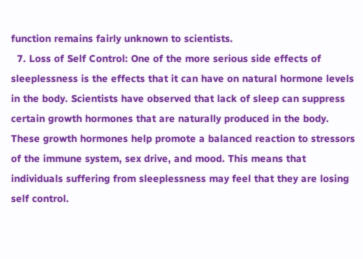function remains fairly unknown to scientists.
  7. Loss of Self Control: One of the more serious side effects of sleeplessness is the effects that it can have on natural hormone levels in the body. Scientists have observed that lack of sleep can suppress certain growth hormones that are naturally produced in the body. These growth hormones help promote a balanced reaction to stressors of the immune system, sex drive, and mood. This means that individuals suffering from sleeplessness may feel that they are losing self control.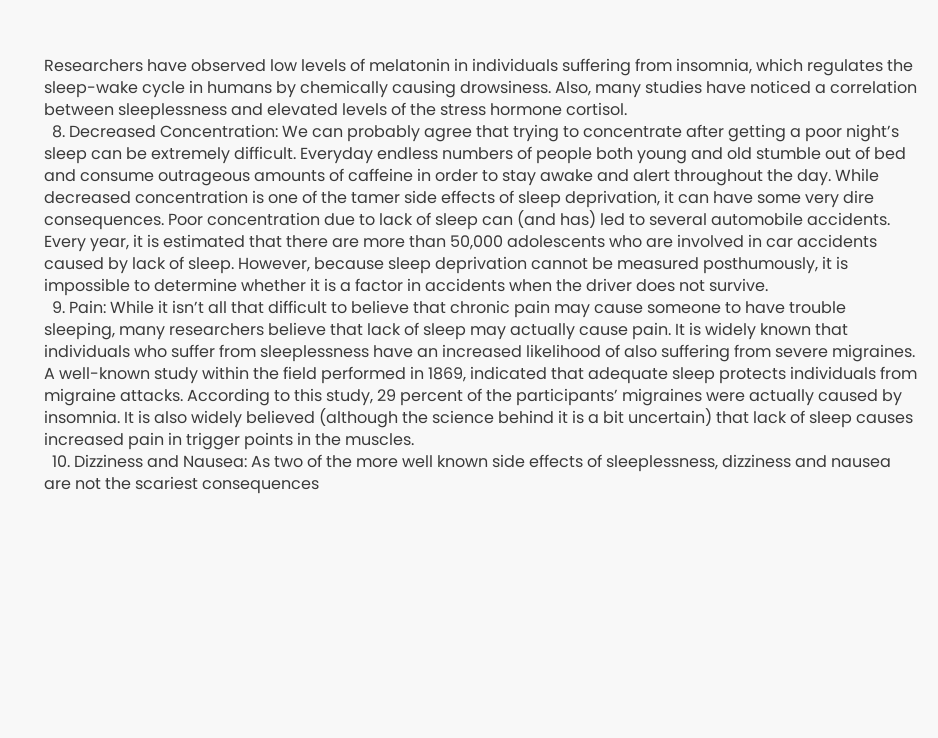Researchers have observed low levels of melatonin in individuals suffering from insomnia, which regulates the sleep-wake cycle in humans by chemically causing drowsiness. Also, many studies have noticed a correlation between sleeplessness and elevated levels of the stress hormone cortisol.
  8. Decreased Concentration: We can probably agree that trying to concentrate after getting a poor night’s sleep can be extremely difficult. Everyday endless numbers of people both young and old stumble out of bed and consume outrageous amounts of caffeine in order to stay awake and alert throughout the day. While decreased concentration is one of the tamer side effects of sleep deprivation, it can have some very dire consequences. Poor concentration due to lack of sleep can (and has) led to several automobile accidents. Every year, it is estimated that there are more than 50,000 adolescents who are involved in car accidents caused by lack of sleep. However, because sleep deprivation cannot be measured posthumously, it is impossible to determine whether it is a factor in accidents when the driver does not survive.
  9. Pain: While it isn’t all that difficult to believe that chronic pain may cause someone to have trouble sleeping, many researchers believe that lack of sleep may actually cause pain. It is widely known that individuals who suffer from sleeplessness have an increased likelihood of also suffering from severe migraines. A well-known study within the field performed in 1869, indicated that adequate sleep protects individuals from migraine attacks. According to this study, 29 percent of the participants’ migraines were actually caused by insomnia. It is also widely believed (although the science behind it is a bit uncertain) that lack of sleep causes increased pain in trigger points in the muscles.
  10. Dizziness and Nausea: As two of the more well known side effects of sleeplessness, dizziness and nausea are not the scariest consequences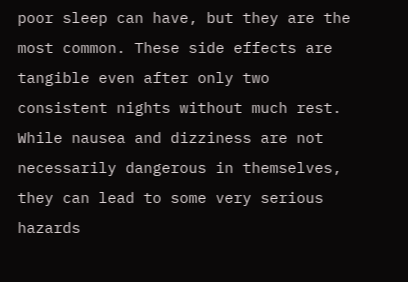poor sleep can have, but they are the most common. These side effects are tangible even after only two consistent nights without much rest. While nausea and dizziness are not necessarily dangerous in themselves, they can lead to some very serious hazards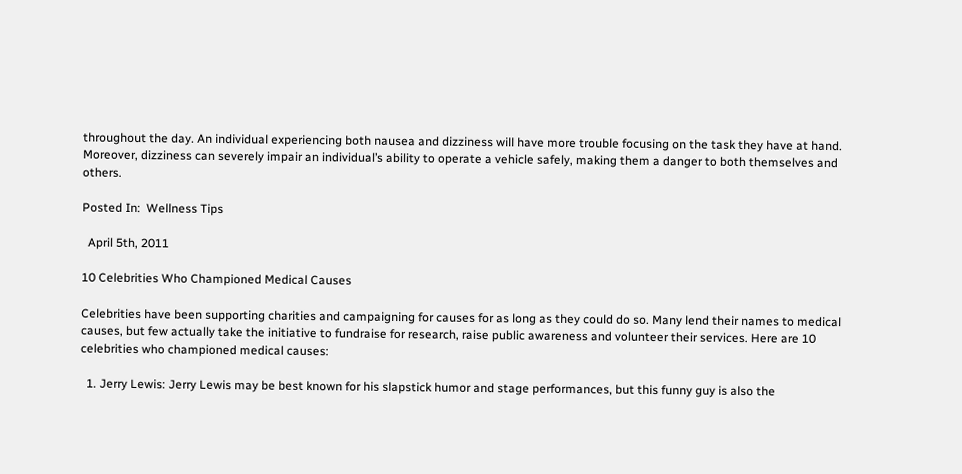throughout the day. An individual experiencing both nausea and dizziness will have more trouble focusing on the task they have at hand. Moreover, dizziness can severely impair an individual’s ability to operate a vehicle safely, making them a danger to both themselves and others.

Posted In:  Wellness Tips

  April 5th, 2011

10 Celebrities Who Championed Medical Causes

Celebrities have been supporting charities and campaigning for causes for as long as they could do so. Many lend their names to medical causes, but few actually take the initiative to fundraise for research, raise public awareness and volunteer their services. Here are 10 celebrities who championed medical causes:

  1. Jerry Lewis: Jerry Lewis may be best known for his slapstick humor and stage performances, but this funny guy is also the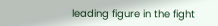leading figure in the fight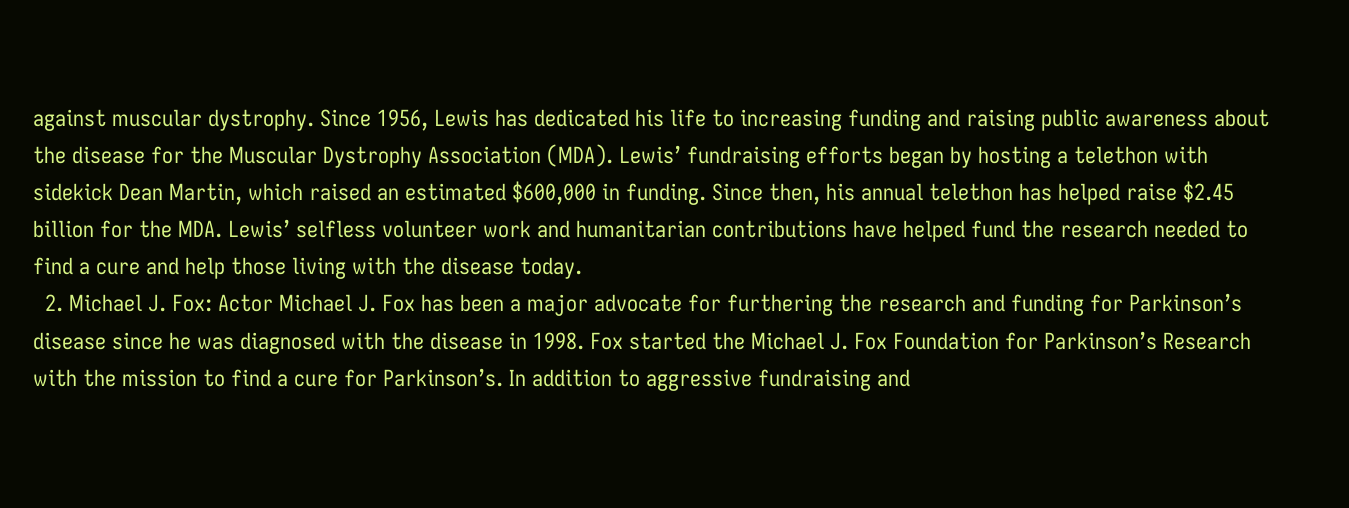against muscular dystrophy. Since 1956, Lewis has dedicated his life to increasing funding and raising public awareness about the disease for the Muscular Dystrophy Association (MDA). Lewis’ fundraising efforts began by hosting a telethon with sidekick Dean Martin, which raised an estimated $600,000 in funding. Since then, his annual telethon has helped raise $2.45 billion for the MDA. Lewis’ selfless volunteer work and humanitarian contributions have helped fund the research needed to find a cure and help those living with the disease today.
  2. Michael J. Fox: Actor Michael J. Fox has been a major advocate for furthering the research and funding for Parkinson’s disease since he was diagnosed with the disease in 1998. Fox started the Michael J. Fox Foundation for Parkinson’s Research with the mission to find a cure for Parkinson’s. In addition to aggressive fundraising and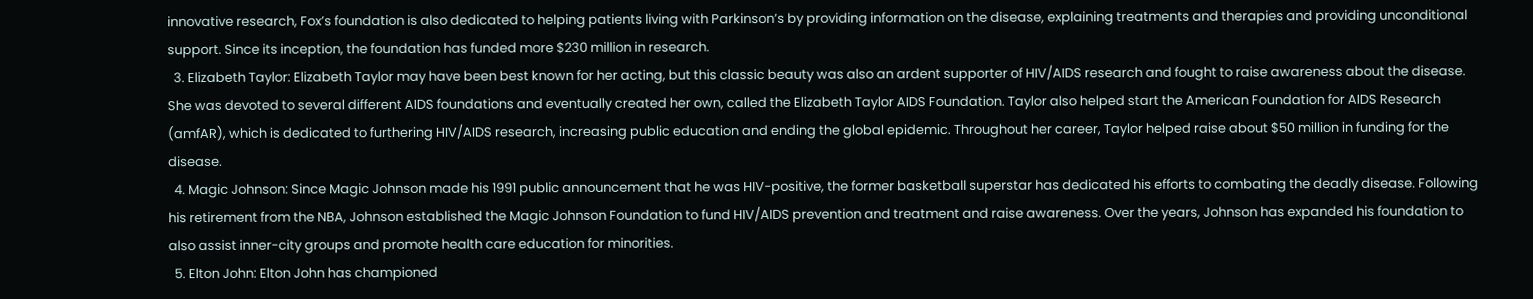innovative research, Fox’s foundation is also dedicated to helping patients living with Parkinson’s by providing information on the disease, explaining treatments and therapies and providing unconditional support. Since its inception, the foundation has funded more $230 million in research.
  3. Elizabeth Taylor: Elizabeth Taylor may have been best known for her acting, but this classic beauty was also an ardent supporter of HIV/AIDS research and fought to raise awareness about the disease. She was devoted to several different AIDS foundations and eventually created her own, called the Elizabeth Taylor AIDS Foundation. Taylor also helped start the American Foundation for AIDS Research (amfAR), which is dedicated to furthering HIV/AIDS research, increasing public education and ending the global epidemic. Throughout her career, Taylor helped raise about $50 million in funding for the disease.
  4. Magic Johnson: Since Magic Johnson made his 1991 public announcement that he was HIV-positive, the former basketball superstar has dedicated his efforts to combating the deadly disease. Following his retirement from the NBA, Johnson established the Magic Johnson Foundation to fund HIV/AIDS prevention and treatment and raise awareness. Over the years, Johnson has expanded his foundation to also assist inner-city groups and promote health care education for minorities.
  5. Elton John: Elton John has championed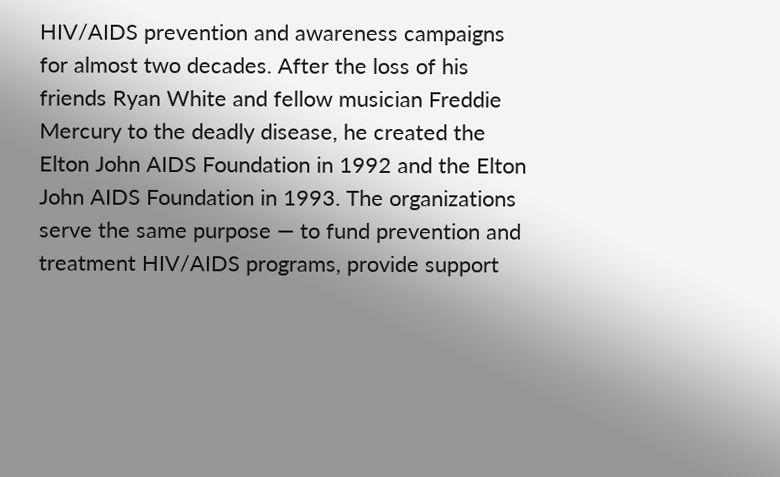HIV/AIDS prevention and awareness campaigns for almost two decades. After the loss of his friends Ryan White and fellow musician Freddie Mercury to the deadly disease, he created the Elton John AIDS Foundation in 1992 and the Elton John AIDS Foundation in 1993. The organizations serve the same purpose — to fund prevention and treatment HIV/AIDS programs, provide support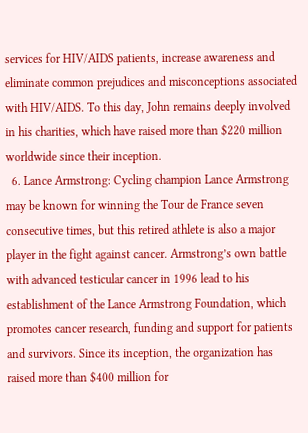services for HIV/AIDS patients, increase awareness and eliminate common prejudices and misconceptions associated with HIV/AIDS. To this day, John remains deeply involved in his charities, which have raised more than $220 million worldwide since their inception.
  6. Lance Armstrong: Cycling champion Lance Armstrong may be known for winning the Tour de France seven consecutive times, but this retired athlete is also a major player in the fight against cancer. Armstrong’s own battle with advanced testicular cancer in 1996 lead to his establishment of the Lance Armstrong Foundation, which promotes cancer research, funding and support for patients and survivors. Since its inception, the organization has raised more than $400 million for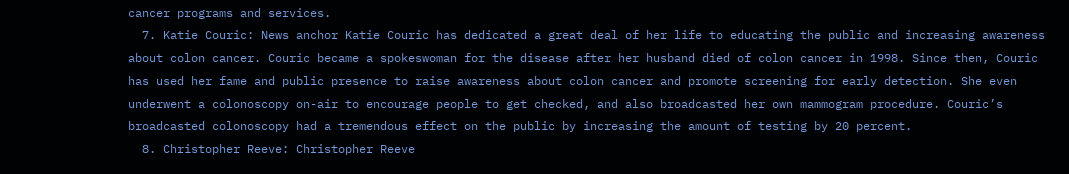cancer programs and services.
  7. Katie Couric: News anchor Katie Couric has dedicated a great deal of her life to educating the public and increasing awareness about colon cancer. Couric became a spokeswoman for the disease after her husband died of colon cancer in 1998. Since then, Couric has used her fame and public presence to raise awareness about colon cancer and promote screening for early detection. She even underwent a colonoscopy on-air to encourage people to get checked, and also broadcasted her own mammogram procedure. Couric’s broadcasted colonoscopy had a tremendous effect on the public by increasing the amount of testing by 20 percent.
  8. Christopher Reeve: Christopher Reeve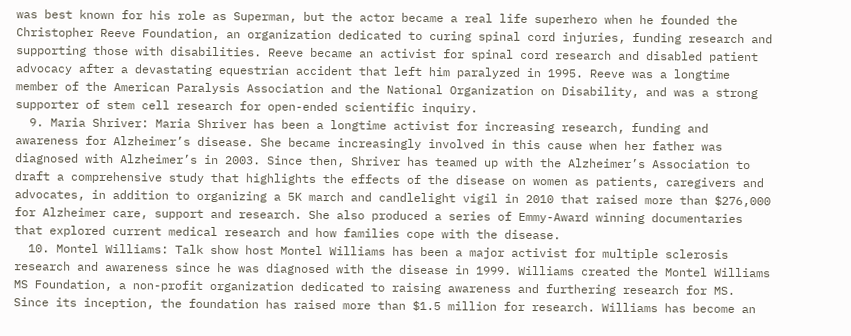was best known for his role as Superman, but the actor became a real life superhero when he founded the Christopher Reeve Foundation, an organization dedicated to curing spinal cord injuries, funding research and supporting those with disabilities. Reeve became an activist for spinal cord research and disabled patient advocacy after a devastating equestrian accident that left him paralyzed in 1995. Reeve was a longtime member of the American Paralysis Association and the National Organization on Disability, and was a strong supporter of stem cell research for open-ended scientific inquiry.
  9. Maria Shriver: Maria Shriver has been a longtime activist for increasing research, funding and awareness for Alzheimer’s disease. She became increasingly involved in this cause when her father was diagnosed with Alzheimer’s in 2003. Since then, Shriver has teamed up with the Alzheimer’s Association to draft a comprehensive study that highlights the effects of the disease on women as patients, caregivers and advocates, in addition to organizing a 5K march and candlelight vigil in 2010 that raised more than $276,000 for Alzheimer care, support and research. She also produced a series of Emmy-Award winning documentaries that explored current medical research and how families cope with the disease.
  10. Montel Williams: Talk show host Montel Williams has been a major activist for multiple sclerosis research and awareness since he was diagnosed with the disease in 1999. Williams created the Montel Williams MS Foundation, a non-profit organization dedicated to raising awareness and furthering research for MS. Since its inception, the foundation has raised more than $1.5 million for research. Williams has become an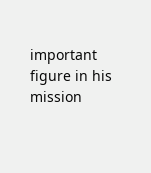important figure in his mission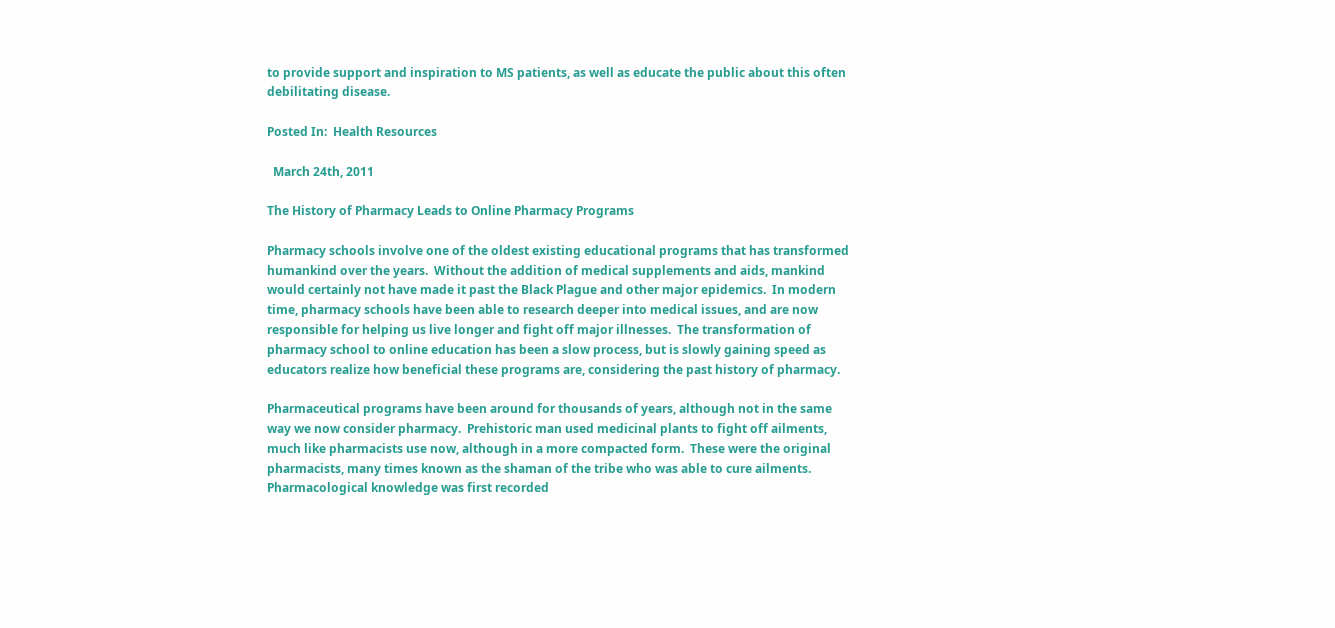to provide support and inspiration to MS patients, as well as educate the public about this often debilitating disease.

Posted In:  Health Resources

  March 24th, 2011

The History of Pharmacy Leads to Online Pharmacy Programs

Pharmacy schools involve one of the oldest existing educational programs that has transformed humankind over the years.  Without the addition of medical supplements and aids, mankind would certainly not have made it past the Black Plague and other major epidemics.  In modern time, pharmacy schools have been able to research deeper into medical issues, and are now responsible for helping us live longer and fight off major illnesses.  The transformation of pharmacy school to online education has been a slow process, but is slowly gaining speed as educators realize how beneficial these programs are, considering the past history of pharmacy.

Pharmaceutical programs have been around for thousands of years, although not in the same way we now consider pharmacy.  Prehistoric man used medicinal plants to fight off ailments, much like pharmacists use now, although in a more compacted form.  These were the original pharmacists, many times known as the shaman of the tribe who was able to cure ailments.  Pharmacological knowledge was first recorded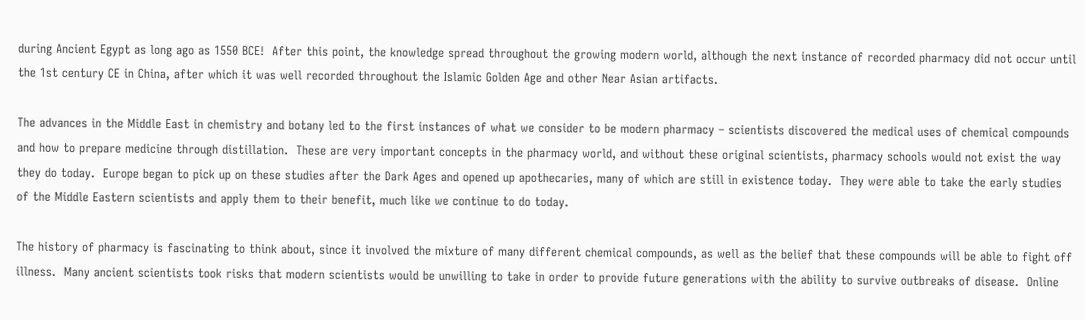during Ancient Egypt as long ago as 1550 BCE!  After this point, the knowledge spread throughout the growing modern world, although the next instance of recorded pharmacy did not occur until the 1st century CE in China, after which it was well recorded throughout the Islamic Golden Age and other Near Asian artifacts.

The advances in the Middle East in chemistry and botany led to the first instances of what we consider to be modern pharmacy – scientists discovered the medical uses of chemical compounds and how to prepare medicine through distillation.  These are very important concepts in the pharmacy world, and without these original scientists, pharmacy schools would not exist the way they do today.  Europe began to pick up on these studies after the Dark Ages and opened up apothecaries, many of which are still in existence today.  They were able to take the early studies of the Middle Eastern scientists and apply them to their benefit, much like we continue to do today.

The history of pharmacy is fascinating to think about, since it involved the mixture of many different chemical compounds, as well as the belief that these compounds will be able to fight off illness.  Many ancient scientists took risks that modern scientists would be unwilling to take in order to provide future generations with the ability to survive outbreaks of disease.  Online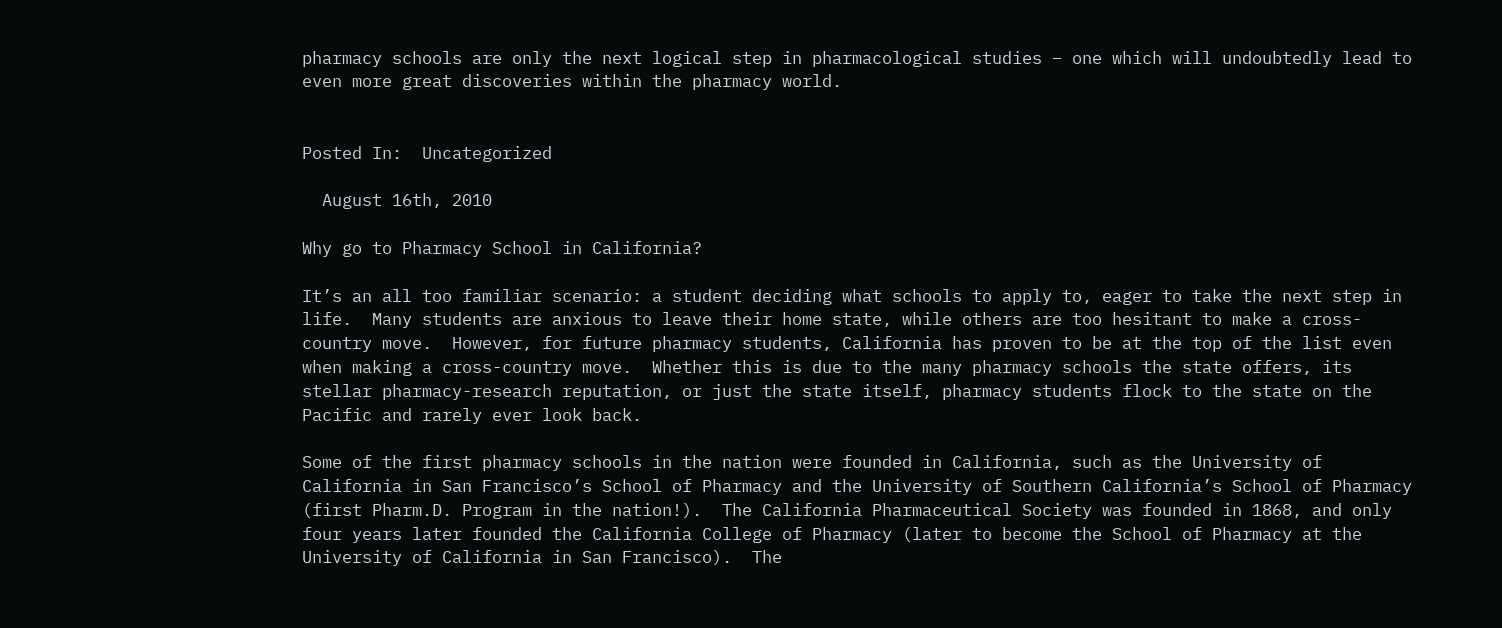pharmacy schools are only the next logical step in pharmacological studies – one which will undoubtedly lead to even more great discoveries within the pharmacy world.


Posted In:  Uncategorized

  August 16th, 2010

Why go to Pharmacy School in California?

It’s an all too familiar scenario: a student deciding what schools to apply to, eager to take the next step in life.  Many students are anxious to leave their home state, while others are too hesitant to make a cross-country move.  However, for future pharmacy students, California has proven to be at the top of the list even when making a cross-country move.  Whether this is due to the many pharmacy schools the state offers, its stellar pharmacy-research reputation, or just the state itself, pharmacy students flock to the state on the Pacific and rarely ever look back.

Some of the first pharmacy schools in the nation were founded in California, such as the University of California in San Francisco’s School of Pharmacy and the University of Southern California’s School of Pharmacy (first Pharm.D. Program in the nation!).  The California Pharmaceutical Society was founded in 1868, and only four years later founded the California College of Pharmacy (later to become the School of Pharmacy at the University of California in San Francisco).  The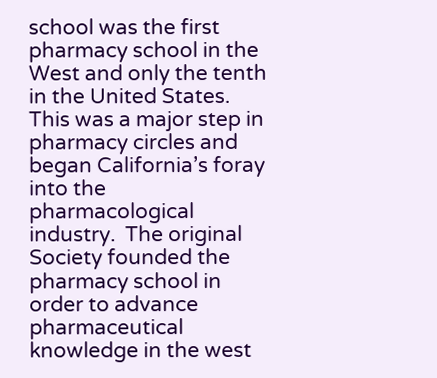school was the first pharmacy school in the West and only the tenth in the United States.  This was a major step in pharmacy circles and began California’s foray into the pharmacological industry.  The original Society founded the pharmacy school in order to advance pharmaceutical knowledge in the west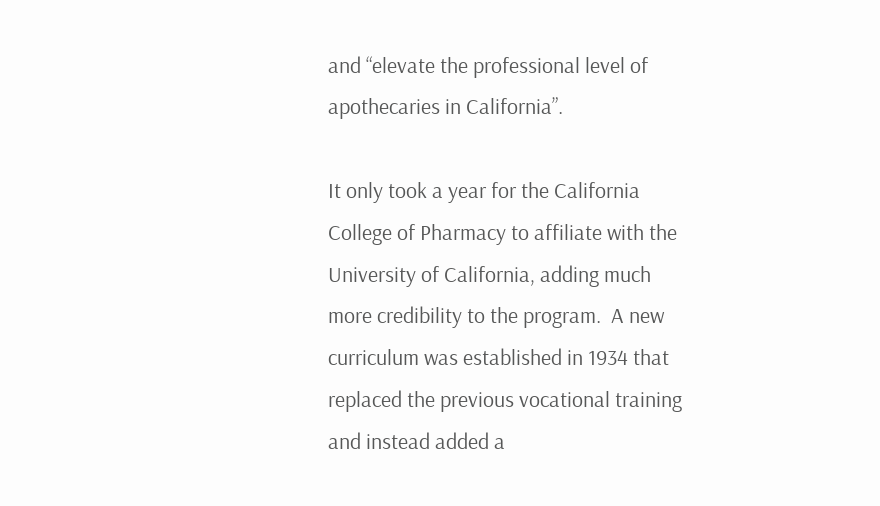and “elevate the professional level of apothecaries in California”.

It only took a year for the California College of Pharmacy to affiliate with the University of California, adding much more credibility to the program.  A new curriculum was established in 1934 that replaced the previous vocational training and instead added a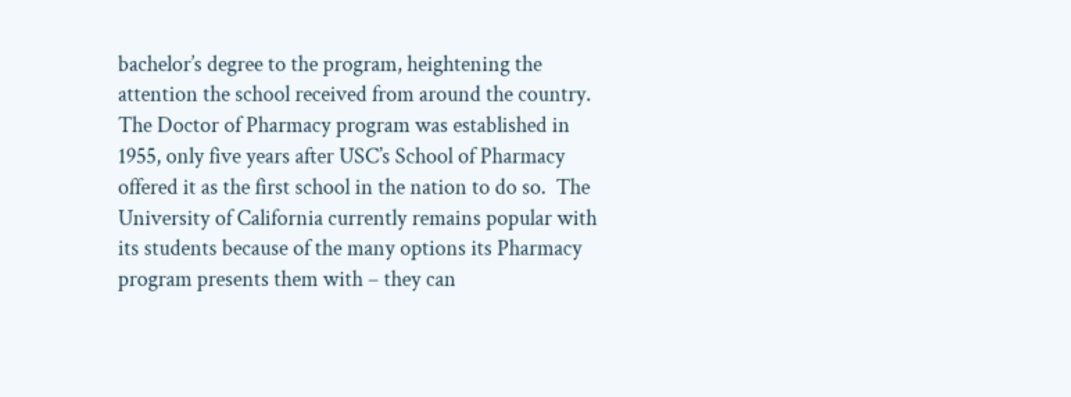bachelor’s degree to the program, heightening the attention the school received from around the country.  The Doctor of Pharmacy program was established in 1955, only five years after USC’s School of Pharmacy offered it as the first school in the nation to do so.  The University of California currently remains popular with its students because of the many options its Pharmacy program presents them with – they can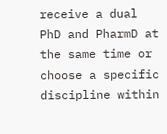receive a dual PhD and PharmD at the same time or choose a specific discipline within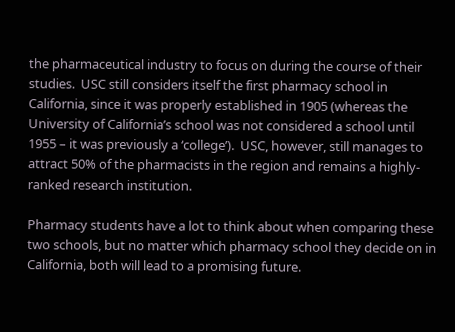the pharmaceutical industry to focus on during the course of their studies.  USC still considers itself the first pharmacy school in California, since it was properly established in 1905 (whereas the University of California’s school was not considered a school until 1955 – it was previously a ‘college’).  USC, however, still manages to attract 50% of the pharmacists in the region and remains a highly-ranked research institution.

Pharmacy students have a lot to think about when comparing these two schools, but no matter which pharmacy school they decide on in California, both will lead to a promising future.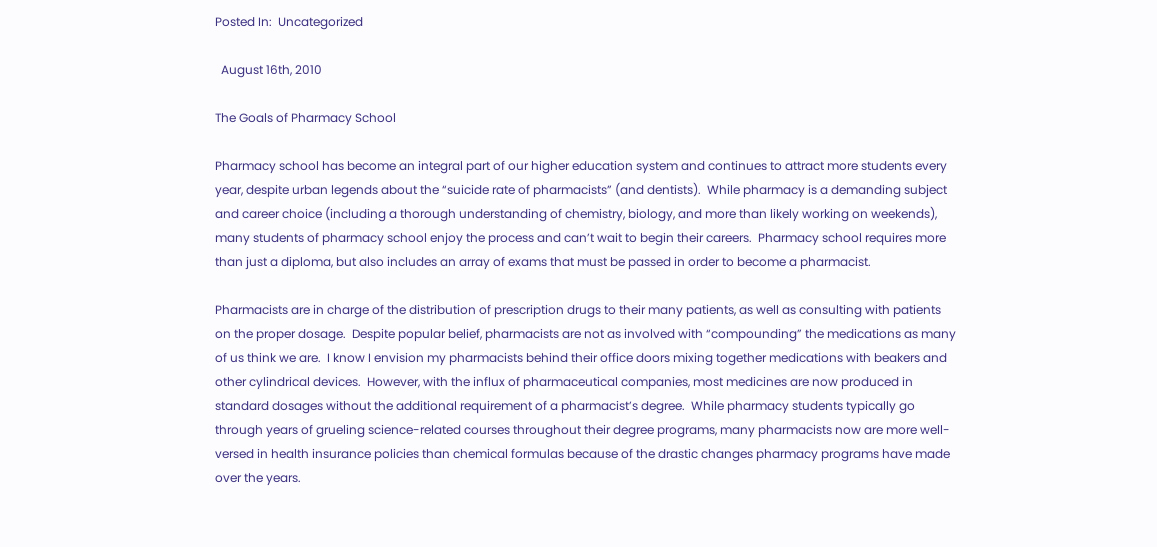Posted In:  Uncategorized

  August 16th, 2010

The Goals of Pharmacy School

Pharmacy school has become an integral part of our higher education system and continues to attract more students every year, despite urban legends about the “suicide rate of pharmacists” (and dentists).  While pharmacy is a demanding subject and career choice (including a thorough understanding of chemistry, biology, and more than likely working on weekends), many students of pharmacy school enjoy the process and can’t wait to begin their careers.  Pharmacy school requires more than just a diploma, but also includes an array of exams that must be passed in order to become a pharmacist.

Pharmacists are in charge of the distribution of prescription drugs to their many patients, as well as consulting with patients on the proper dosage.  Despite popular belief, pharmacists are not as involved with “compounding” the medications as many of us think we are.  I know I envision my pharmacists behind their office doors mixing together medications with beakers and other cylindrical devices.  However, with the influx of pharmaceutical companies, most medicines are now produced in standard dosages without the additional requirement of a pharmacist’s degree.  While pharmacy students typically go through years of grueling science-related courses throughout their degree programs, many pharmacists now are more well-versed in health insurance policies than chemical formulas because of the drastic changes pharmacy programs have made over the years.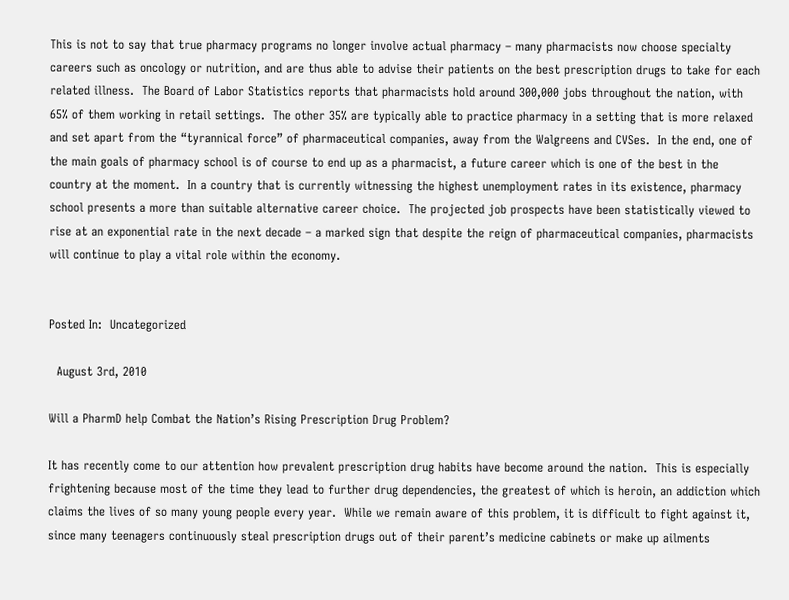This is not to say that true pharmacy programs no longer involve actual pharmacy – many pharmacists now choose specialty careers such as oncology or nutrition, and are thus able to advise their patients on the best prescription drugs to take for each related illness.  The Board of Labor Statistics reports that pharmacists hold around 300,000 jobs throughout the nation, with 65% of them working in retail settings.  The other 35% are typically able to practice pharmacy in a setting that is more relaxed and set apart from the “tyrannical force” of pharmaceutical companies, away from the Walgreens and CVSes.  In the end, one of the main goals of pharmacy school is of course to end up as a pharmacist, a future career which is one of the best in the country at the moment.  In a country that is currently witnessing the highest unemployment rates in its existence, pharmacy school presents a more than suitable alternative career choice.  The projected job prospects have been statistically viewed to rise at an exponential rate in the next decade – a marked sign that despite the reign of pharmaceutical companies, pharmacists will continue to play a vital role within the economy.


Posted In:  Uncategorized

  August 3rd, 2010

Will a PharmD help Combat the Nation’s Rising Prescription Drug Problem?

It has recently come to our attention how prevalent prescription drug habits have become around the nation.  This is especially frightening because most of the time they lead to further drug dependencies, the greatest of which is heroin, an addiction which claims the lives of so many young people every year.  While we remain aware of this problem, it is difficult to fight against it, since many teenagers continuously steal prescription drugs out of their parent’s medicine cabinets or make up ailments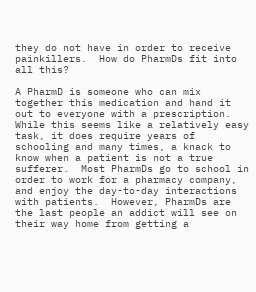they do not have in order to receive painkillers.  How do PharmDs fit into all this?

A PharmD is someone who can mix together this medication and hand it out to everyone with a prescription.  While this seems like a relatively easy task, it does require years of schooling and many times, a knack to know when a patient is not a true sufferer.  Most PharmDs go to school in order to work for a pharmacy company, and enjoy the day-to-day interactions with patients.  However, PharmDs are the last people an addict will see on their way home from getting a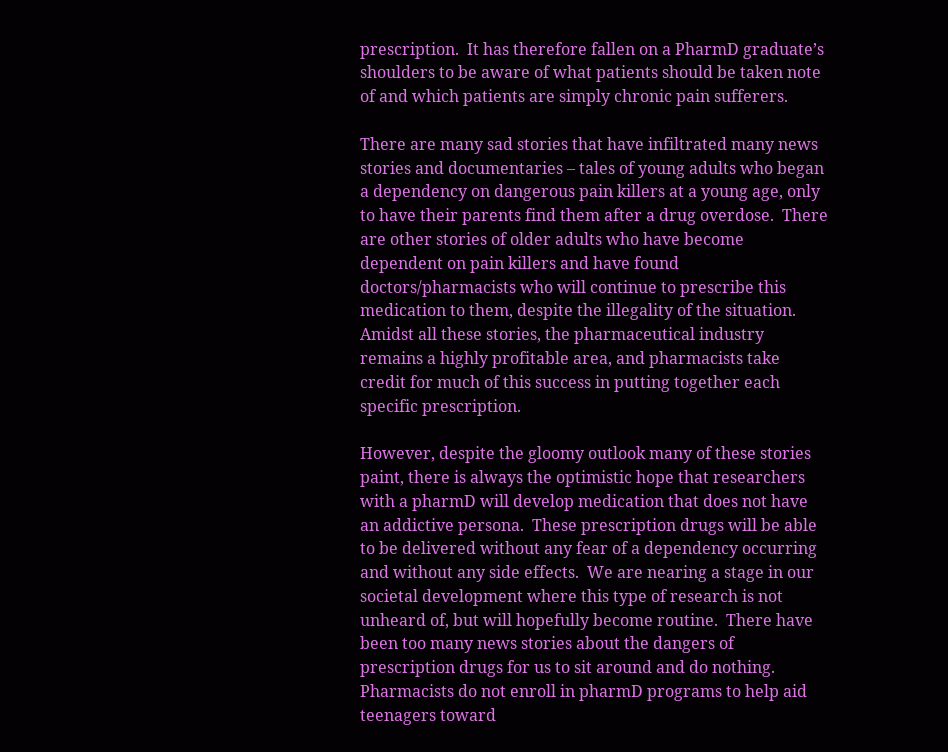prescription.  It has therefore fallen on a PharmD graduate’s shoulders to be aware of what patients should be taken note of and which patients are simply chronic pain sufferers.

There are many sad stories that have infiltrated many news stories and documentaries – tales of young adults who began a dependency on dangerous pain killers at a young age, only to have their parents find them after a drug overdose.  There are other stories of older adults who have become dependent on pain killers and have found doctors/pharmacists who will continue to prescribe this medication to them, despite the illegality of the situation.  Amidst all these stories, the pharmaceutical industry remains a highly profitable area, and pharmacists take credit for much of this success in putting together each specific prescription.

However, despite the gloomy outlook many of these stories paint, there is always the optimistic hope that researchers with a pharmD will develop medication that does not have an addictive persona.  These prescription drugs will be able to be delivered without any fear of a dependency occurring and without any side effects.  We are nearing a stage in our societal development where this type of research is not unheard of, but will hopefully become routine.  There have been too many news stories about the dangers of prescription drugs for us to sit around and do nothing.  Pharmacists do not enroll in pharmD programs to help aid teenagers toward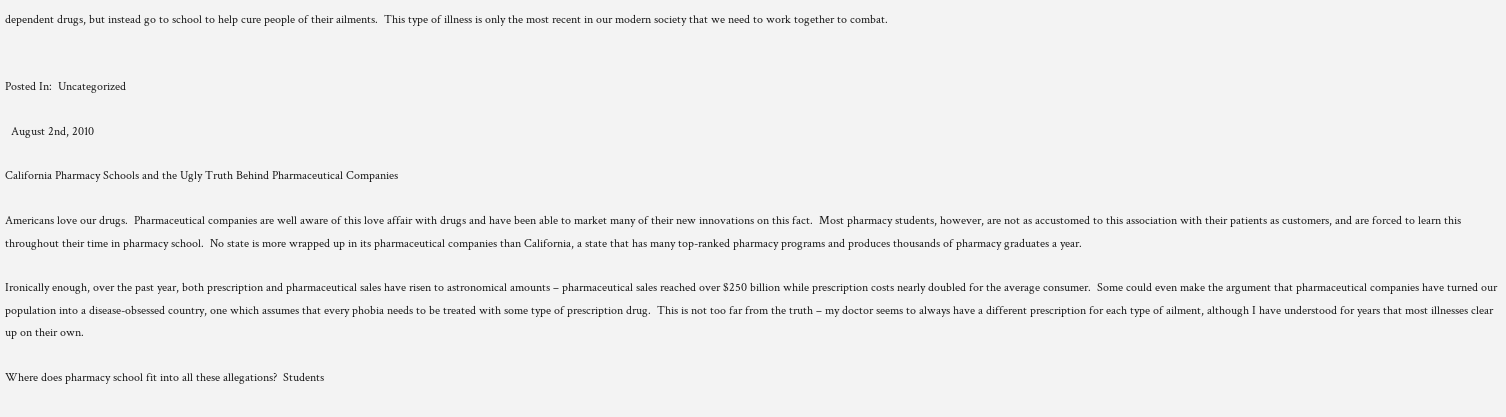dependent drugs, but instead go to school to help cure people of their ailments.  This type of illness is only the most recent in our modern society that we need to work together to combat.


Posted In:  Uncategorized

  August 2nd, 2010

California Pharmacy Schools and the Ugly Truth Behind Pharmaceutical Companies

Americans love our drugs.  Pharmaceutical companies are well aware of this love affair with drugs and have been able to market many of their new innovations on this fact.  Most pharmacy students, however, are not as accustomed to this association with their patients as customers, and are forced to learn this throughout their time in pharmacy school.  No state is more wrapped up in its pharmaceutical companies than California, a state that has many top-ranked pharmacy programs and produces thousands of pharmacy graduates a year.

Ironically enough, over the past year, both prescription and pharmaceutical sales have risen to astronomical amounts – pharmaceutical sales reached over $250 billion while prescription costs nearly doubled for the average consumer.  Some could even make the argument that pharmaceutical companies have turned our population into a disease-obsessed country, one which assumes that every phobia needs to be treated with some type of prescription drug.  This is not too far from the truth – my doctor seems to always have a different prescription for each type of ailment, although I have understood for years that most illnesses clear up on their own.

Where does pharmacy school fit into all these allegations?  Students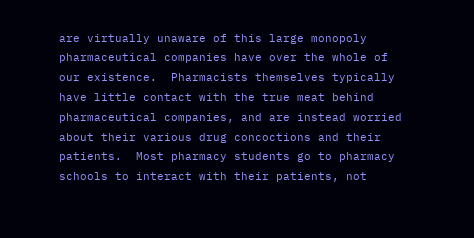are virtually unaware of this large monopoly pharmaceutical companies have over the whole of our existence.  Pharmacists themselves typically have little contact with the true meat behind pharmaceutical companies, and are instead worried about their various drug concoctions and their patients.  Most pharmacy students go to pharmacy schools to interact with their patients, not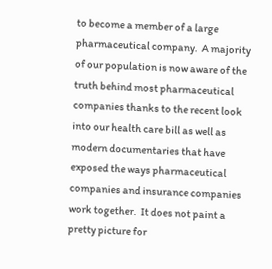to become a member of a large pharmaceutical company.  A majority of our population is now aware of the truth behind most pharmaceutical companies thanks to the recent look into our health care bill as well as modern documentaries that have exposed the ways pharmaceutical companies and insurance companies work together.  It does not paint a pretty picture for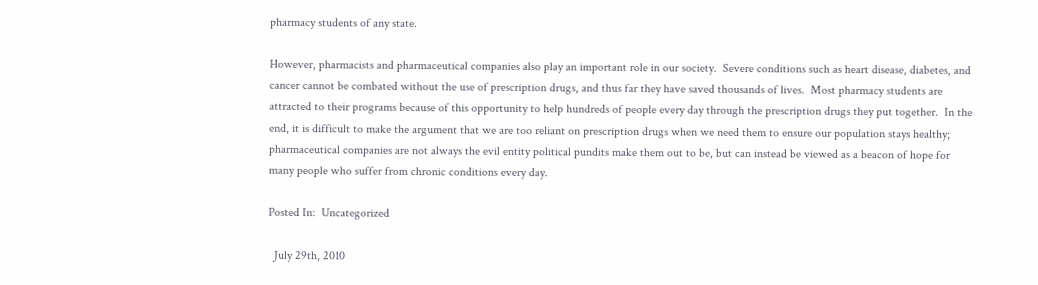pharmacy students of any state.

However, pharmacists and pharmaceutical companies also play an important role in our society.  Severe conditions such as heart disease, diabetes, and cancer cannot be combated without the use of prescription drugs, and thus far they have saved thousands of lives.  Most pharmacy students are attracted to their programs because of this opportunity to help hundreds of people every day through the prescription drugs they put together.  In the end, it is difficult to make the argument that we are too reliant on prescription drugs when we need them to ensure our population stays healthy; pharmaceutical companies are not always the evil entity political pundits make them out to be, but can instead be viewed as a beacon of hope for many people who suffer from chronic conditions every day.

Posted In:  Uncategorized

  July 29th, 2010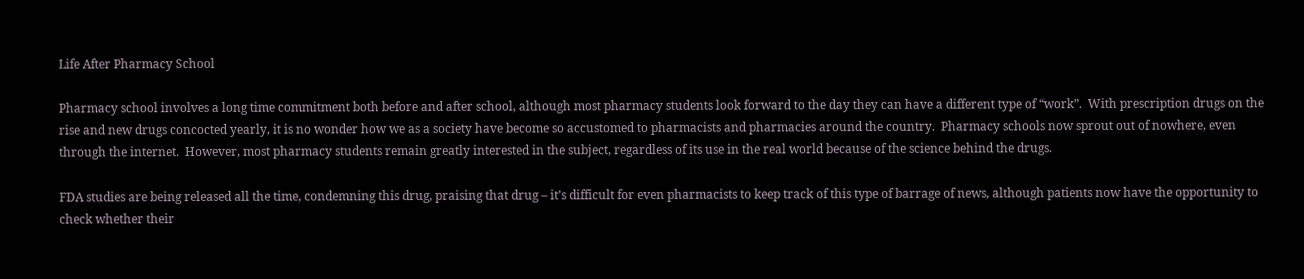Life After Pharmacy School

Pharmacy school involves a long time commitment both before and after school, although most pharmacy students look forward to the day they can have a different type of “work”.  With prescription drugs on the rise and new drugs concocted yearly, it is no wonder how we as a society have become so accustomed to pharmacists and pharmacies around the country.  Pharmacy schools now sprout out of nowhere, even through the internet.  However, most pharmacy students remain greatly interested in the subject, regardless of its use in the real world because of the science behind the drugs.

FDA studies are being released all the time, condemning this drug, praising that drug – it’s difficult for even pharmacists to keep track of this type of barrage of news, although patients now have the opportunity to check whether their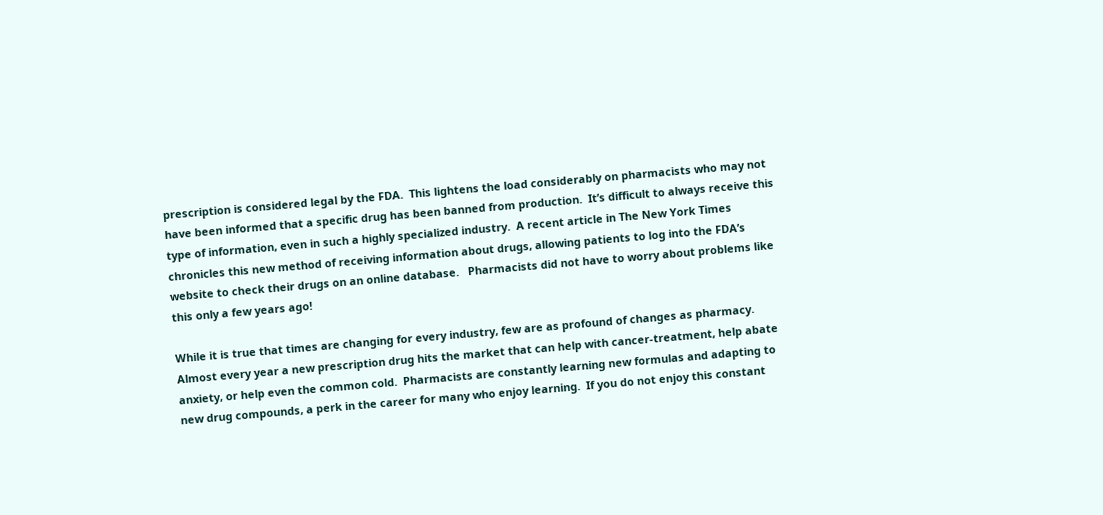prescription is considered legal by the FDA.  This lightens the load considerably on pharmacists who may not have been informed that a specific drug has been banned from production.  It’s difficult to always receive this type of information, even in such a highly specialized industry.  A recent article in The New York Times chronicles this new method of receiving information about drugs, allowing patients to log into the FDA’s website to check their drugs on an online database.   Pharmacists did not have to worry about problems like this only a few years ago!

While it is true that times are changing for every industry, few are as profound of changes as pharmacy.  Almost every year a new prescription drug hits the market that can help with cancer-treatment, help abate anxiety, or help even the common cold.  Pharmacists are constantly learning new formulas and adapting to new drug compounds, a perk in the career for many who enjoy learning.  If you do not enjoy this constant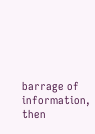barrage of information, then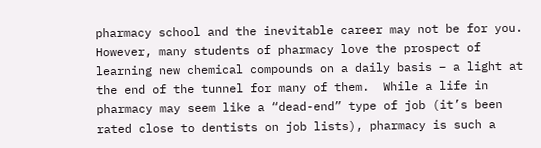pharmacy school and the inevitable career may not be for you.  However, many students of pharmacy love the prospect of learning new chemical compounds on a daily basis – a light at the end of the tunnel for many of them.  While a life in pharmacy may seem like a “dead-end” type of job (it’s been rated close to dentists on job lists), pharmacy is such a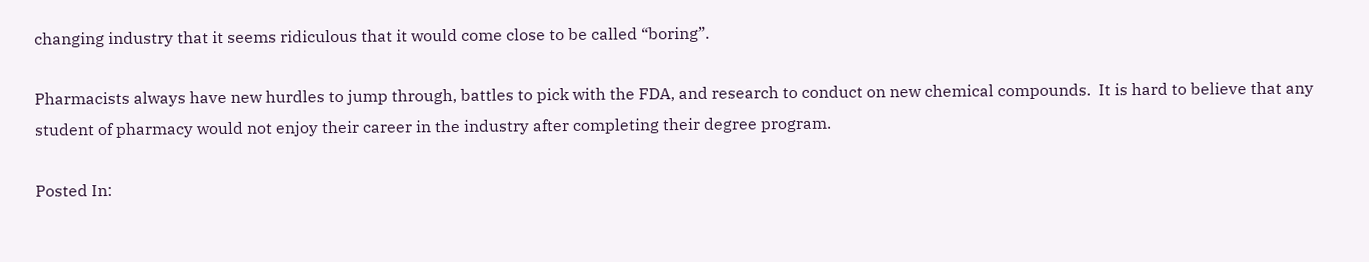changing industry that it seems ridiculous that it would come close to be called “boring”.

Pharmacists always have new hurdles to jump through, battles to pick with the FDA, and research to conduct on new chemical compounds.  It is hard to believe that any student of pharmacy would not enjoy their career in the industry after completing their degree program.

Posted In: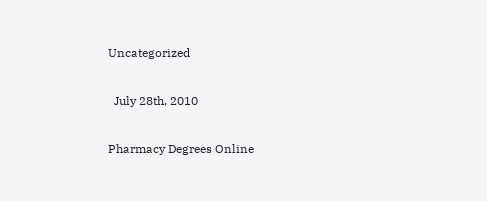Uncategorized

  July 28th, 2010

Pharmacy Degrees Online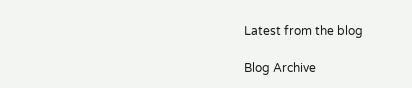Latest from the blog

Blog Archive